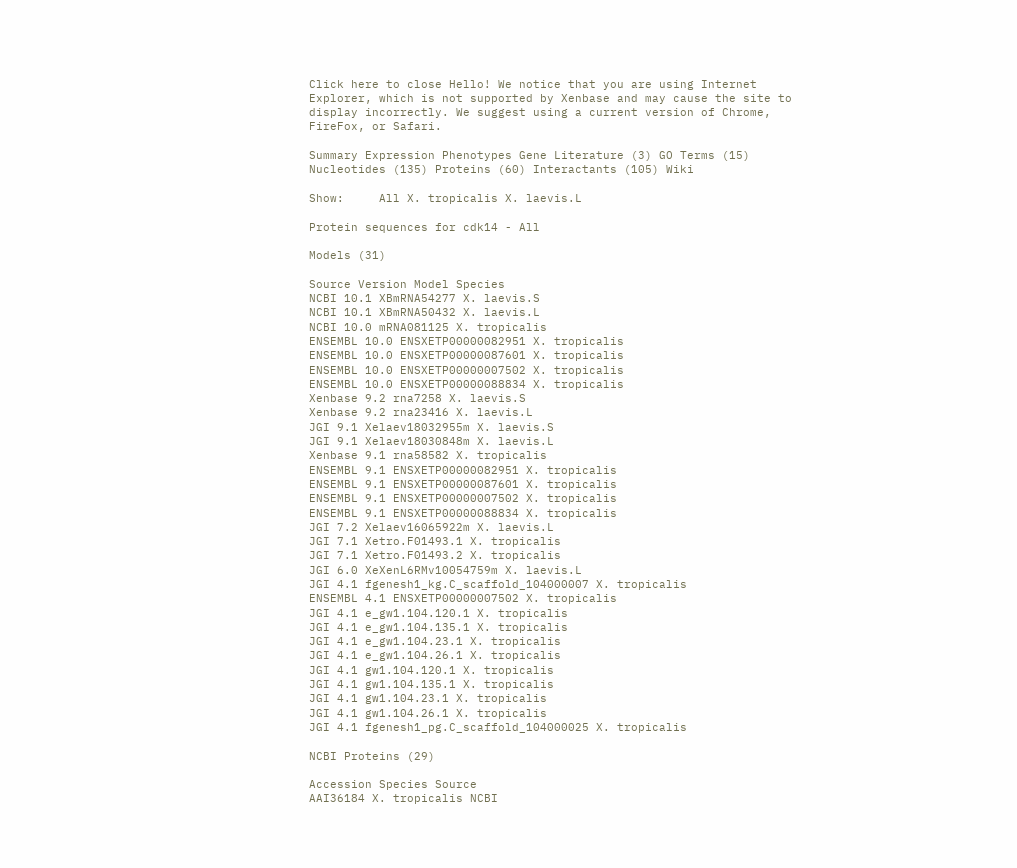Click here to close Hello! We notice that you are using Internet Explorer, which is not supported by Xenbase and may cause the site to display incorrectly. We suggest using a current version of Chrome, FireFox, or Safari.

Summary Expression Phenotypes Gene Literature (3) GO Terms (15) Nucleotides (135) Proteins (60) Interactants (105) Wiki

Show:     All X. tropicalis X. laevis.L

Protein sequences for cdk14 - All

Models (31)

Source Version Model Species
NCBI 10.1 XBmRNA54277 X. laevis.S
NCBI 10.1 XBmRNA50432 X. laevis.L
NCBI 10.0 mRNA081125 X. tropicalis
ENSEMBL 10.0 ENSXETP00000082951 X. tropicalis
ENSEMBL 10.0 ENSXETP00000087601 X. tropicalis
ENSEMBL 10.0 ENSXETP00000007502 X. tropicalis
ENSEMBL 10.0 ENSXETP00000088834 X. tropicalis
Xenbase 9.2 rna7258 X. laevis.S
Xenbase 9.2 rna23416 X. laevis.L
JGI 9.1 Xelaev18032955m X. laevis.S
JGI 9.1 Xelaev18030848m X. laevis.L
Xenbase 9.1 rna58582 X. tropicalis
ENSEMBL 9.1 ENSXETP00000082951 X. tropicalis
ENSEMBL 9.1 ENSXETP00000087601 X. tropicalis
ENSEMBL 9.1 ENSXETP00000007502 X. tropicalis
ENSEMBL 9.1 ENSXETP00000088834 X. tropicalis
JGI 7.2 Xelaev16065922m X. laevis.L
JGI 7.1 Xetro.F01493.1 X. tropicalis
JGI 7.1 Xetro.F01493.2 X. tropicalis
JGI 6.0 XeXenL6RMv10054759m X. laevis.L
JGI 4.1 fgenesh1_kg.C_scaffold_104000007 X. tropicalis
ENSEMBL 4.1 ENSXETP00000007502 X. tropicalis
JGI 4.1 e_gw1.104.120.1 X. tropicalis
JGI 4.1 e_gw1.104.135.1 X. tropicalis
JGI 4.1 e_gw1.104.23.1 X. tropicalis
JGI 4.1 e_gw1.104.26.1 X. tropicalis
JGI 4.1 gw1.104.120.1 X. tropicalis
JGI 4.1 gw1.104.135.1 X. tropicalis
JGI 4.1 gw1.104.23.1 X. tropicalis
JGI 4.1 gw1.104.26.1 X. tropicalis
JGI 4.1 fgenesh1_pg.C_scaffold_104000025 X. tropicalis

NCBI Proteins (29)

Accession Species Source
AAI36184 X. tropicalis NCBI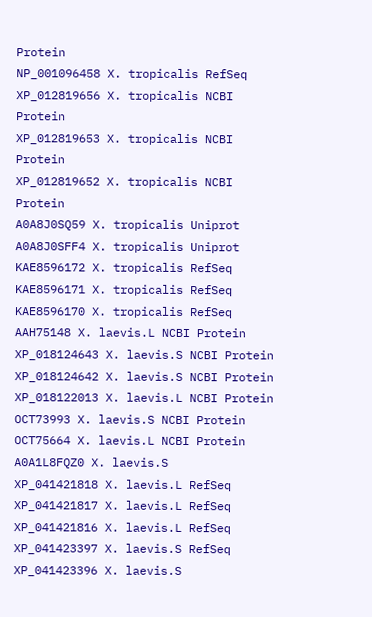Protein
NP_001096458 X. tropicalis RefSeq
XP_012819656 X. tropicalis NCBI Protein
XP_012819653 X. tropicalis NCBI Protein
XP_012819652 X. tropicalis NCBI Protein
A0A8J0SQ59 X. tropicalis Uniprot
A0A8J0SFF4 X. tropicalis Uniprot
KAE8596172 X. tropicalis RefSeq
KAE8596171 X. tropicalis RefSeq
KAE8596170 X. tropicalis RefSeq
AAH75148 X. laevis.L NCBI Protein
XP_018124643 X. laevis.S NCBI Protein
XP_018124642 X. laevis.S NCBI Protein
XP_018122013 X. laevis.L NCBI Protein
OCT73993 X. laevis.S NCBI Protein
OCT75664 X. laevis.L NCBI Protein
A0A1L8FQZ0 X. laevis.S
XP_041421818 X. laevis.L RefSeq
XP_041421817 X. laevis.L RefSeq
XP_041421816 X. laevis.L RefSeq
XP_041423397 X. laevis.S RefSeq
XP_041423396 X. laevis.S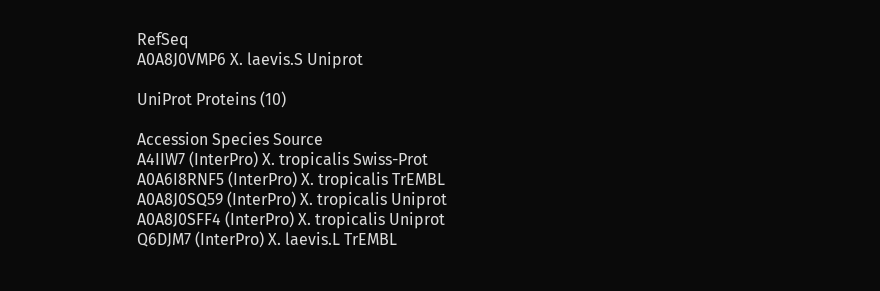RefSeq
A0A8J0VMP6 X. laevis.S Uniprot

UniProt Proteins (10)

Accession Species Source
A4IIW7 (InterPro) X. tropicalis Swiss-Prot
A0A6I8RNF5 (InterPro) X. tropicalis TrEMBL
A0A8J0SQ59 (InterPro) X. tropicalis Uniprot
A0A8J0SFF4 (InterPro) X. tropicalis Uniprot
Q6DJM7 (InterPro) X. laevis.L TrEMBL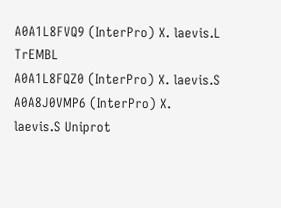A0A1L8FVQ9 (InterPro) X. laevis.L TrEMBL
A0A1L8FQZ0 (InterPro) X. laevis.S
A0A8J0VMP6 (InterPro) X. laevis.S Uniprot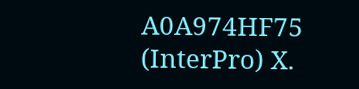A0A974HF75 (InterPro) X.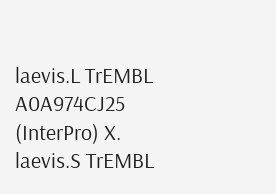laevis.L TrEMBL
A0A974CJ25 (InterPro) X. laevis.S TrEMBL